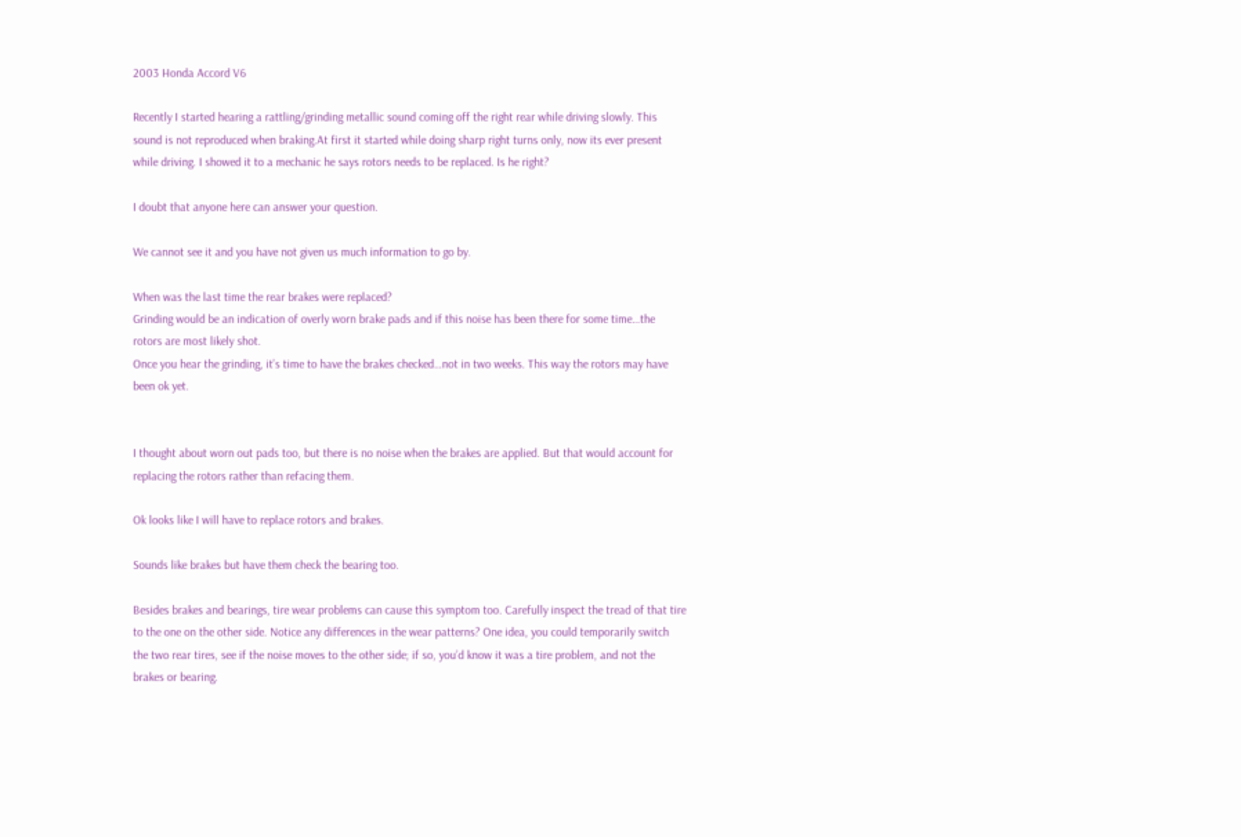2003 Honda Accord V6

Recently I started hearing a rattling/grinding metallic sound coming off the right rear while driving slowly. This sound is not reproduced when braking.At first it started while doing sharp right turns only, now its ever present while driving. I showed it to a mechanic he says rotors needs to be replaced. Is he right?

I doubt that anyone here can answer your question.

We cannot see it and you have not given us much information to go by.

When was the last time the rear brakes were replaced?
Grinding would be an indication of overly worn brake pads and if this noise has been there for some time…the rotors are most likely shot.
Once you hear the grinding, it’s time to have the brakes checked…not in two weeks. This way the rotors may have been ok yet.


I thought about worn out pads too, but there is no noise when the brakes are applied. But that would account for replacing the rotors rather than refacing them.

Ok looks like I will have to replace rotors and brakes.

Sounds like brakes but have them check the bearing too.

Besides brakes and bearings, tire wear problems can cause this symptom too. Carefully inspect the tread of that tire to the one on the other side. Notice any differences in the wear patterns? One idea, you could temporarily switch the two rear tires, see if the noise moves to the other side; if so, you’d know it was a tire problem, and not the brakes or bearing.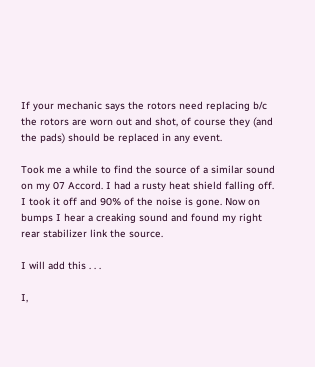If your mechanic says the rotors need replacing b/c the rotors are worn out and shot, of course they (and the pads) should be replaced in any event.

Took me a while to find the source of a similar sound on my 07 Accord. I had a rusty heat shield falling off. I took it off and 90% of the noise is gone. Now on bumps I hear a creaking sound and found my right rear stabilizer link the source.

I will add this . . .

I,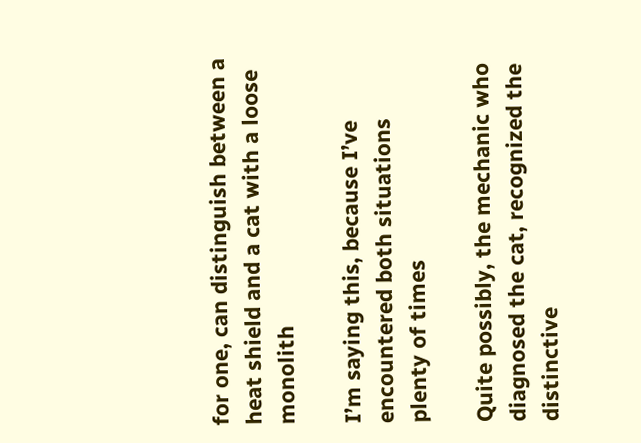for one, can distinguish between a heat shield and a cat with a loose monolith

I’m saying this, because I’ve encountered both situations plenty of times

Quite possibly, the mechanic who diagnosed the cat, recognized the distinctive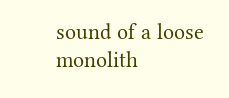sound of a loose monolith